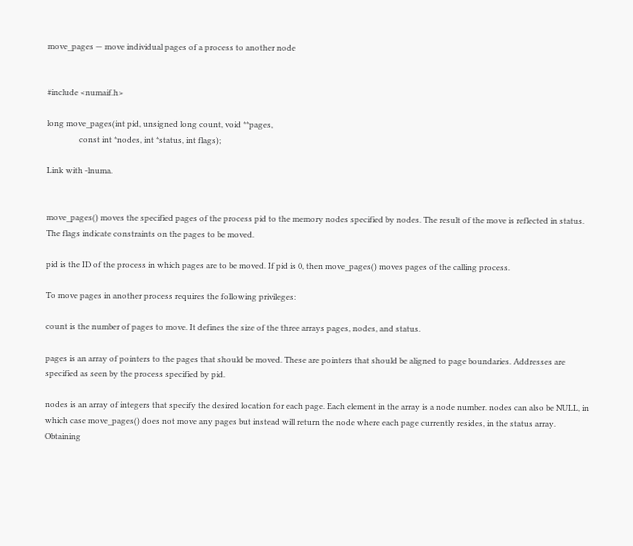move_pages — move individual pages of a process to another node


#include <numaif.h>

long move_pages(int pid, unsigned long count, void **pages,
                const int *nodes, int *status, int flags);

Link with -lnuma.


move_pages() moves the specified pages of the process pid to the memory nodes specified by nodes. The result of the move is reflected in status. The flags indicate constraints on the pages to be moved.

pid is the ID of the process in which pages are to be moved. If pid is 0, then move_pages() moves pages of the calling process.

To move pages in another process requires the following privileges:

count is the number of pages to move. It defines the size of the three arrays pages, nodes, and status.

pages is an array of pointers to the pages that should be moved. These are pointers that should be aligned to page boundaries. Addresses are specified as seen by the process specified by pid.

nodes is an array of integers that specify the desired location for each page. Each element in the array is a node number. nodes can also be NULL, in which case move_pages() does not move any pages but instead will return the node where each page currently resides, in the status array. Obtaining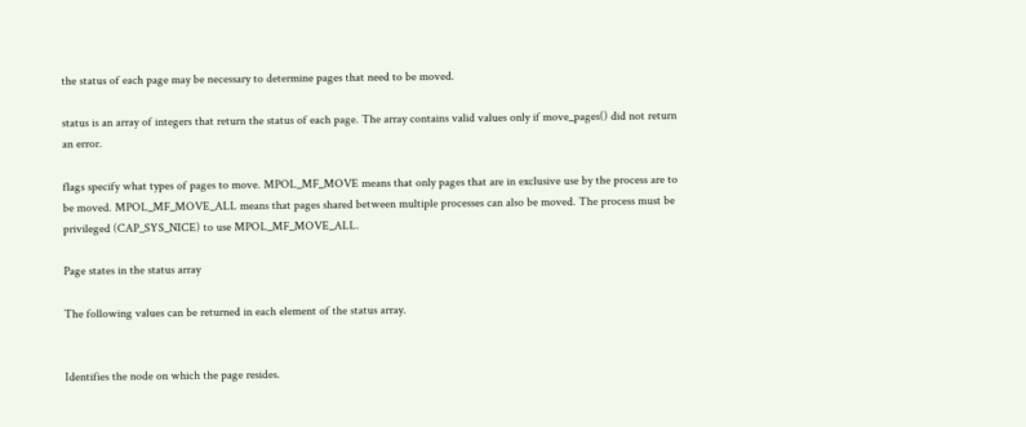the status of each page may be necessary to determine pages that need to be moved.

status is an array of integers that return the status of each page. The array contains valid values only if move_pages() did not return an error.

flags specify what types of pages to move. MPOL_MF_MOVE means that only pages that are in exclusive use by the process are to be moved. MPOL_MF_MOVE_ALL means that pages shared between multiple processes can also be moved. The process must be privileged (CAP_SYS_NICE) to use MPOL_MF_MOVE_ALL.

Page states in the status array

The following values can be returned in each element of the status array.


Identifies the node on which the page resides.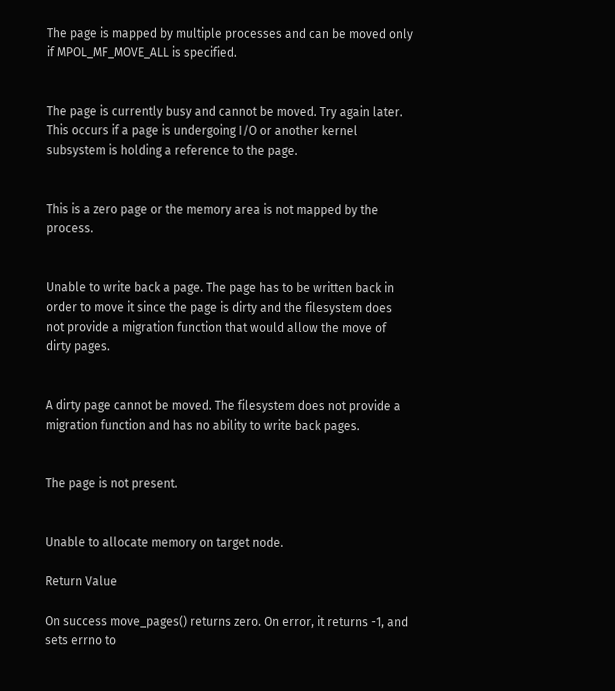The page is mapped by multiple processes and can be moved only if MPOL_MF_MOVE_ALL is specified.


The page is currently busy and cannot be moved. Try again later. This occurs if a page is undergoing I/O or another kernel subsystem is holding a reference to the page.


This is a zero page or the memory area is not mapped by the process.


Unable to write back a page. The page has to be written back in order to move it since the page is dirty and the filesystem does not provide a migration function that would allow the move of dirty pages.


A dirty page cannot be moved. The filesystem does not provide a migration function and has no ability to write back pages.


The page is not present.


Unable to allocate memory on target node.

Return Value

On success move_pages() returns zero. On error, it returns -1, and sets errno to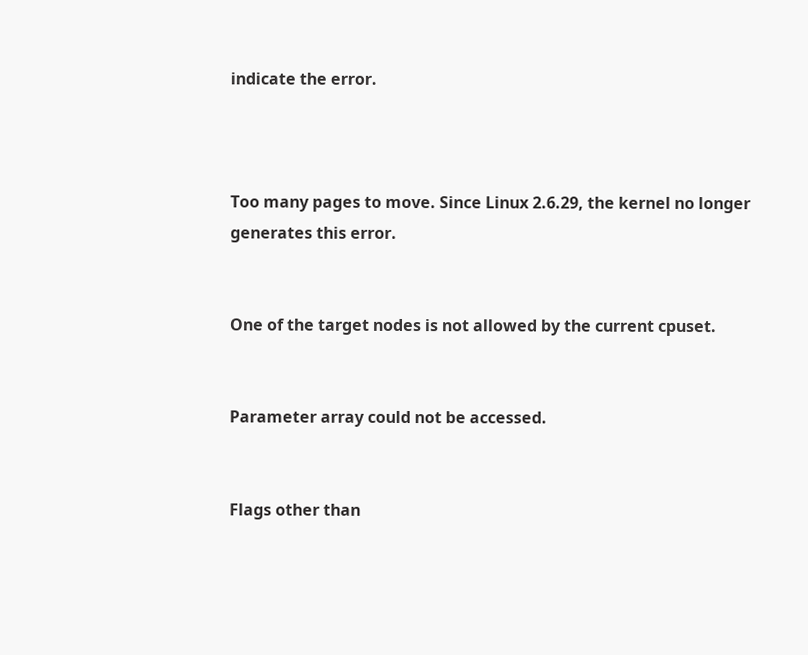indicate the error.



Too many pages to move. Since Linux 2.6.29, the kernel no longer generates this error.


One of the target nodes is not allowed by the current cpuset.


Parameter array could not be accessed.


Flags other than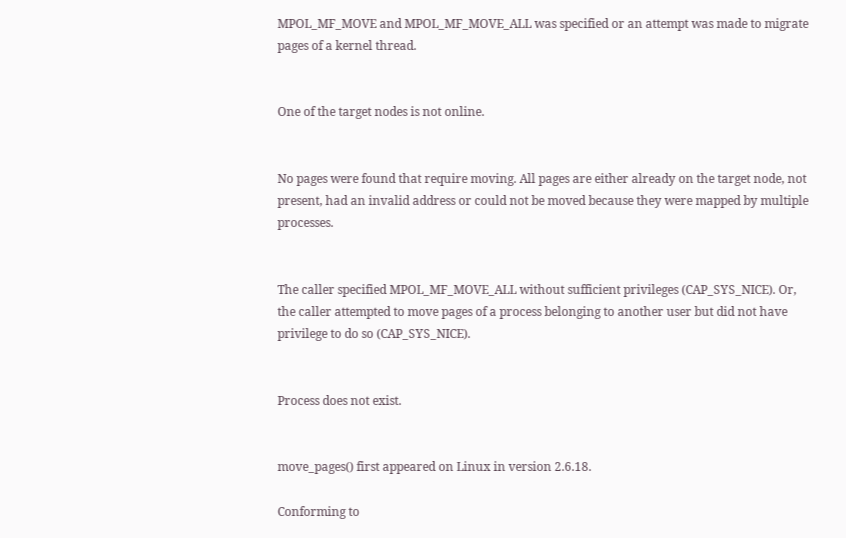MPOL_MF_MOVE and MPOL_MF_MOVE_ALL was specified or an attempt was made to migrate pages of a kernel thread.


One of the target nodes is not online.


No pages were found that require moving. All pages are either already on the target node, not present, had an invalid address or could not be moved because they were mapped by multiple processes.


The caller specified MPOL_MF_MOVE_ALL without sufficient privileges (CAP_SYS_NICE). Or, the caller attempted to move pages of a process belonging to another user but did not have privilege to do so (CAP_SYS_NICE).


Process does not exist.


move_pages() first appeared on Linux in version 2.6.18.

Conforming to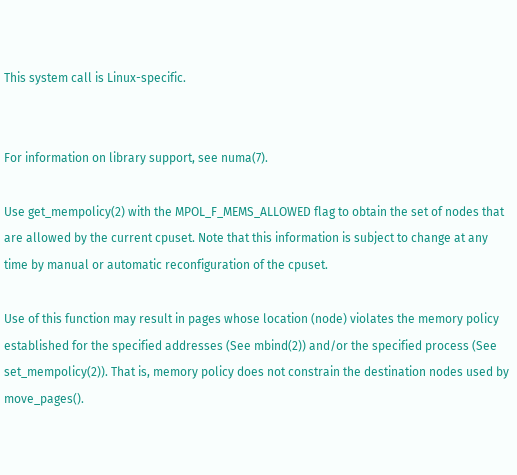This system call is Linux-specific.


For information on library support, see numa(7).

Use get_mempolicy(2) with the MPOL_F_MEMS_ALLOWED flag to obtain the set of nodes that are allowed by the current cpuset. Note that this information is subject to change at any time by manual or automatic reconfiguration of the cpuset.

Use of this function may result in pages whose location (node) violates the memory policy established for the specified addresses (See mbind(2)) and/or the specified process (See set_mempolicy(2)). That is, memory policy does not constrain the destination nodes used by move_pages().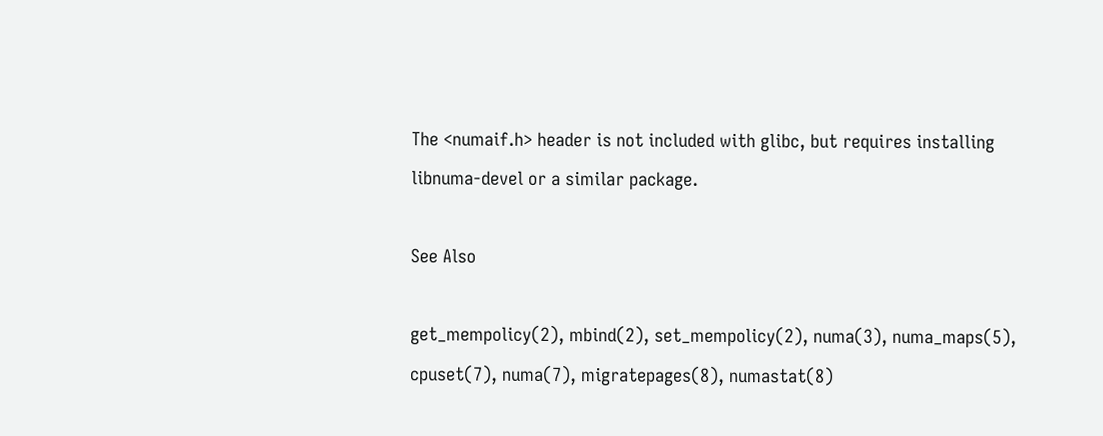The <numaif.h> header is not included with glibc, but requires installing libnuma-devel or a similar package.

See Also

get_mempolicy(2), mbind(2), set_mempolicy(2), numa(3), numa_maps(5), cpuset(7), numa(7), migratepages(8), numastat(8)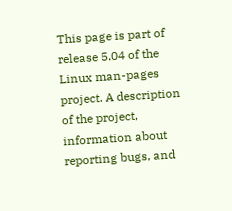This page is part of release 5.04 of the Linux man-pages project. A description of the project, information about reporting bugs, and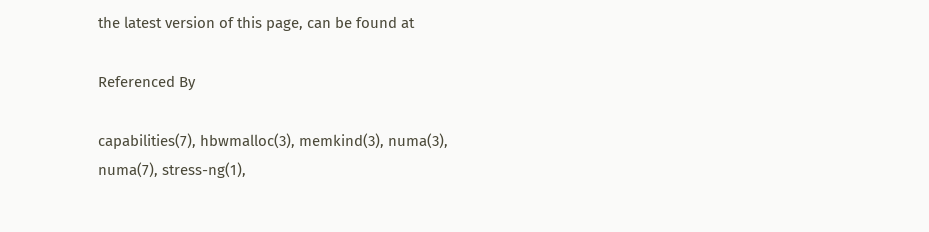the latest version of this page, can be found at

Referenced By

capabilities(7), hbwmalloc(3), memkind(3), numa(3), numa(7), stress-ng(1),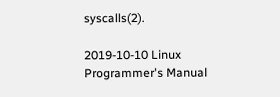syscalls(2).

2019-10-10 Linux Programmer's Manual